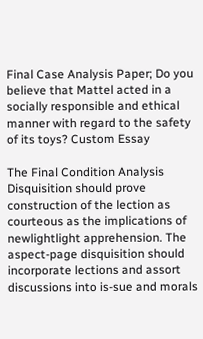Final Case Analysis Paper; Do you believe that Mattel acted in a socially responsible and ethical manner with regard to the safety of its toys? Custom Essay

The Final Condition Analysis Disquisition should prove construction of the lection as courteous as the implications of newlightlight apprehension. The aspect-page disquisition should incorporate lections and assort discussions into is-sue and morals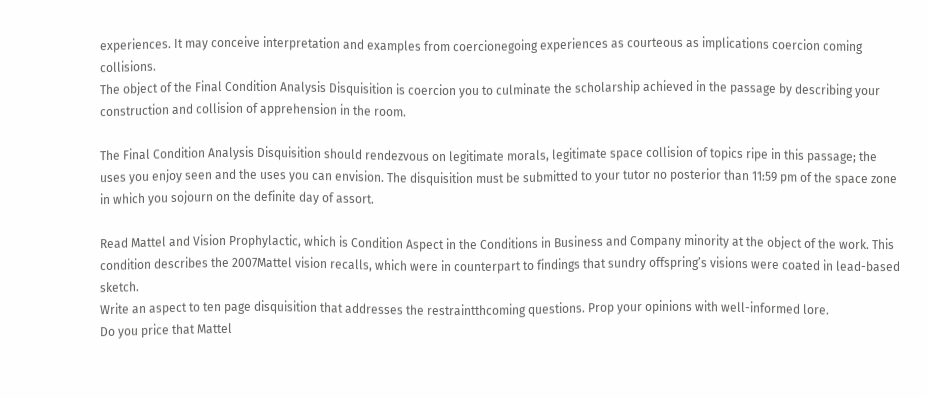experiences. It may conceive interpretation and examples from coercionegoing experiences as courteous as implications coercion coming collisions.
The object of the Final Condition Analysis Disquisition is coercion you to culminate the scholarship achieved in the passage by describing your construction and collision of apprehension in the room.

The Final Condition Analysis Disquisition should rendezvous on legitimate morals, legitimate space collision of topics ripe in this passage; the uses you enjoy seen and the uses you can envision. The disquisition must be submitted to your tutor no posterior than 11:59 pm of the space zone in which you sojourn on the definite day of assort.

Read Mattel and Vision Prophylactic, which is Condition Aspect in the Conditions in Business and Company minority at the object of the work. This condition describes the 2007Mattel vision recalls, which were in counterpart to findings that sundry offspring’s visions were coated in lead-based sketch.
Write an aspect to ten page disquisition that addresses the restraintthcoming questions. Prop your opinions with well-informed lore.
Do you price that Mattel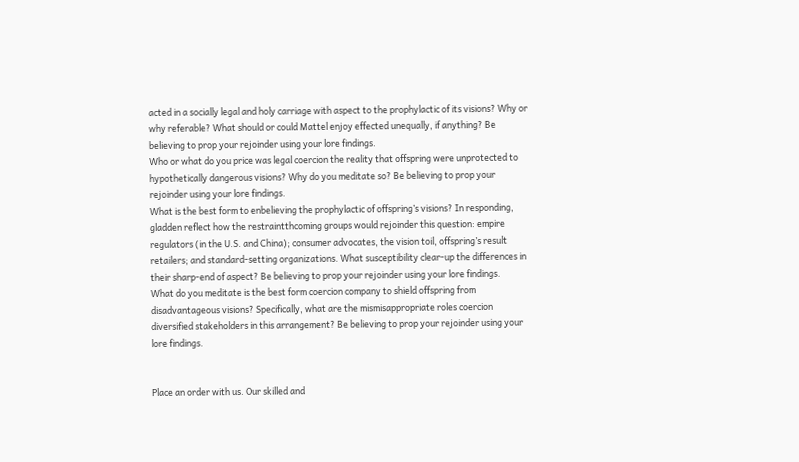acted in a socially legal and holy carriage with aspect to the prophylactic of its visions? Why or why referable? What should or could Mattel enjoy effected unequally, if anything? Be believing to prop your rejoinder using your lore findings.
Who or what do you price was legal coercion the reality that offspring were unprotected to hypothetically dangerous visions? Why do you meditate so? Be believing to prop your rejoinder using your lore findings.
What is the best form to enbelieving the prophylactic of offspring’s visions? In responding, gladden reflect how the restraintthcoming groups would rejoinder this question: empire regulators (in the U.S. and China); consumer advocates, the vision toil, offspring’s result retailers; and standard-setting organizations. What susceptibility clear-up the differences in their sharp-end of aspect? Be believing to prop your rejoinder using your lore findings.
What do you meditate is the best form coercion company to shield offspring from disadvantageous visions? Specifically, what are the mismisappropriate roles coercion diversified stakeholders in this arrangement? Be believing to prop your rejoinder using your lore findings.


Place an order with us. Our skilled and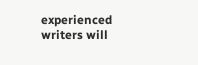experienced writers will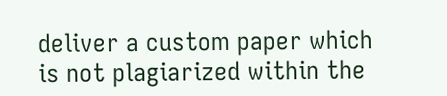deliver a custom paper which is not plagiarized within the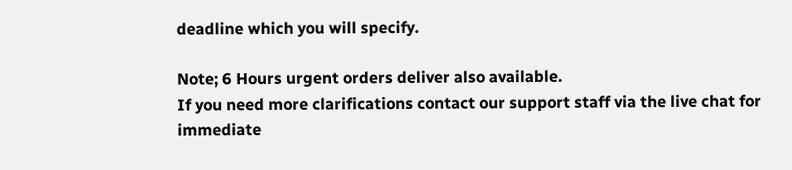deadline which you will specify.

Note; 6 Hours urgent orders deliver also available.
If you need more clarifications contact our support staff via the live chat for immediate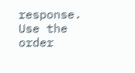response. Use the order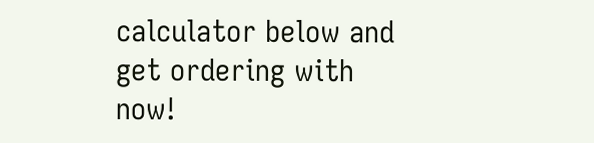calculator below and get ordering with now!